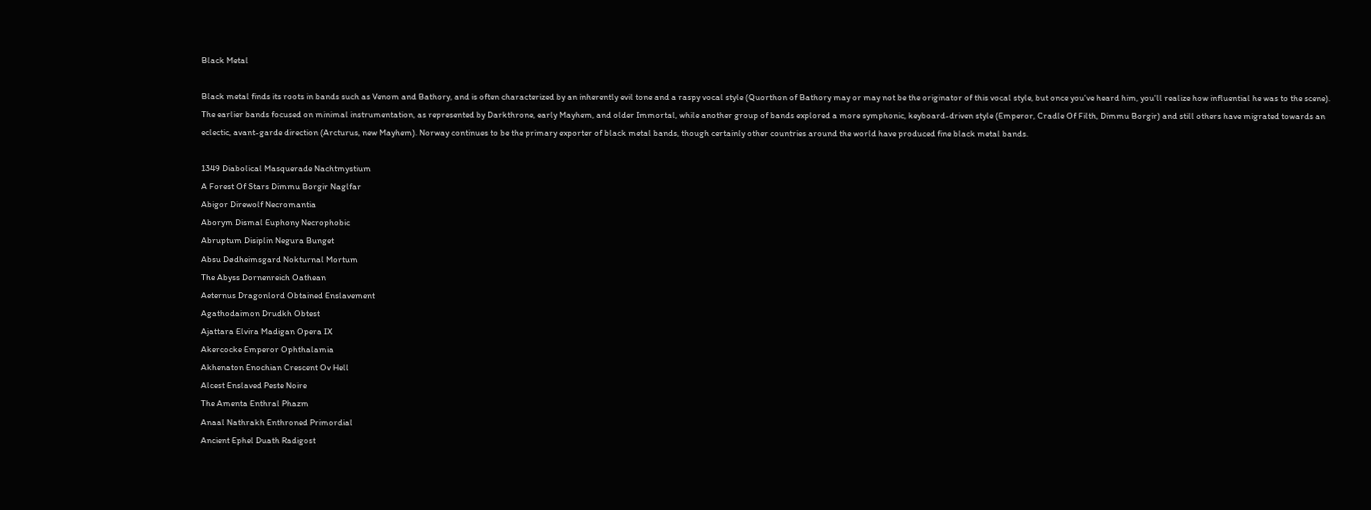Black Metal

Black metal finds its roots in bands such as Venom and Bathory, and is often characterized by an inherently evil tone and a raspy vocal style (Quorthon of Bathory may or may not be the originator of this vocal style, but once you've heard him, you'll realize how influential he was to the scene). The earlier bands focused on minimal instrumentation, as represented by Darkthrone, early Mayhem, and older Immortal, while another group of bands explored a more symphonic, keyboard-driven style (Emperor, Cradle Of Filth, Dimmu Borgir) and still others have migrated towards an eclectic, avant-garde direction (Arcturus, new Mayhem). Norway continues to be the primary exporter of black metal bands, though certainly other countries around the world have produced fine black metal bands.

1349 Diabolical Masquerade Nachtmystium
A Forest Of Stars Dimmu Borgir Naglfar
Abigor Direwolf Necromantia
Aborym Dismal Euphony Necrophobic
Abruptum Disiplin Negura Bunget
Absu Dødheimsgard Nokturnal Mortum
The Abyss Dornenreich Oathean
Aeternus Dragonlord Obtained Enslavement
Agathodaimon Drudkh Obtest
Ajattara Elvira Madigan Opera IX
Akercocke Emperor Ophthalamia
Akhenaton Enochian Crescent Ov Hell
Alcest Enslaved Peste Noire
The Amenta Enthral Phazm
Anaal Nathrakh Enthroned Primordial
Ancient Ephel Duath Radigost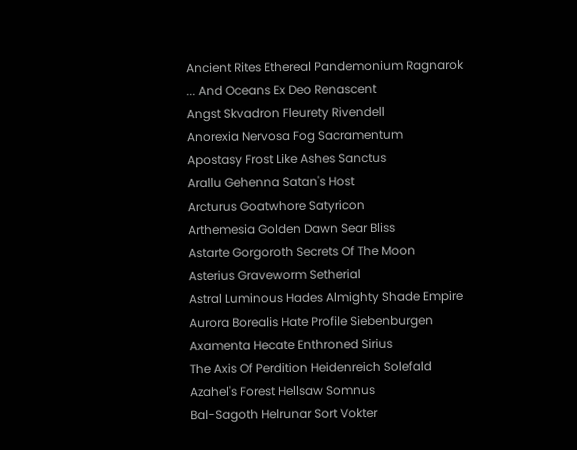Ancient Rites Ethereal Pandemonium Ragnarok
... And Oceans Ex Deo Renascent
Angst Skvadron Fleurety Rivendell
Anorexia Nervosa Fog Sacramentum
Apostasy Frost Like Ashes Sanctus
Arallu Gehenna Satan's Host
Arcturus Goatwhore Satyricon
Arthemesia Golden Dawn Sear Bliss
Astarte Gorgoroth Secrets Of The Moon
Asterius Graveworm Setherial
Astral Luminous Hades Almighty Shade Empire
Aurora Borealis Hate Profile Siebenburgen
Axamenta Hecate Enthroned Sirius
The Axis Of Perdition Heidenreich Solefald
Azahel's Forest Hellsaw Somnus
Bal-Sagoth Helrunar Sort Vokter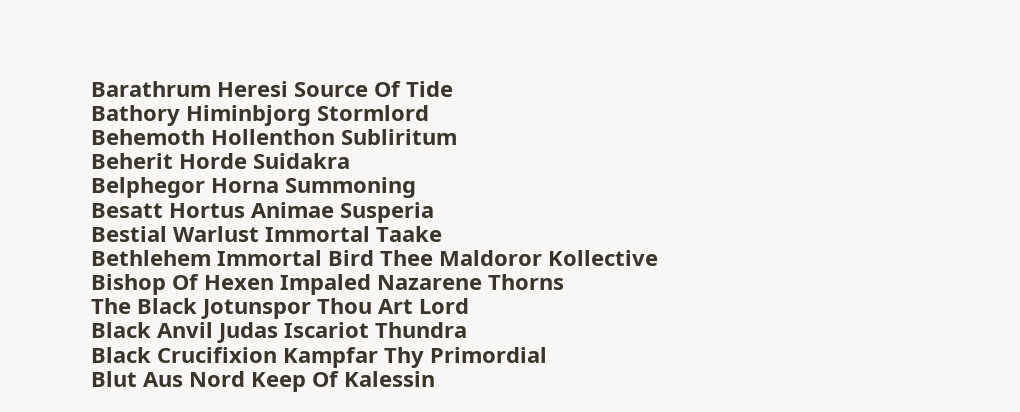Barathrum Heresi Source Of Tide
Bathory Himinbjorg Stormlord
Behemoth Hollenthon Subliritum
Beherit Horde Suidakra
Belphegor Horna Summoning
Besatt Hortus Animae Susperia
Bestial Warlust Immortal Taake
Bethlehem Immortal Bird Thee Maldoror Kollective
Bishop Of Hexen Impaled Nazarene Thorns
The Black Jotunspor Thou Art Lord
Black Anvil Judas Iscariot Thundra
Black Crucifixion Kampfar Thy Primordial
Blut Aus Nord Keep Of Kalessin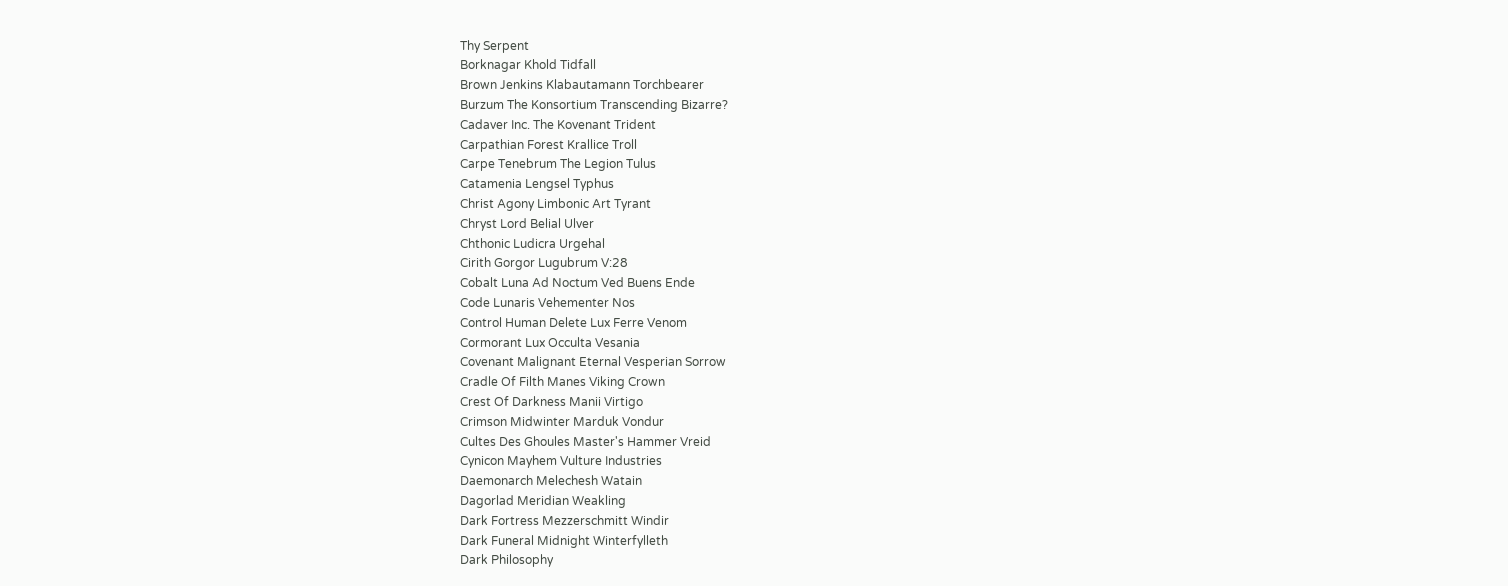Thy Serpent
Borknagar Khold Tidfall
Brown Jenkins Klabautamann Torchbearer
Burzum The Konsortium Transcending Bizarre?
Cadaver Inc. The Kovenant Trident
Carpathian Forest Krallice Troll
Carpe Tenebrum The Legion Tulus
Catamenia Lengsel Typhus
Christ Agony Limbonic Art Tyrant
Chryst Lord Belial Ulver
Chthonic Ludicra Urgehal
Cirith Gorgor Lugubrum V:28
Cobalt Luna Ad Noctum Ved Buens Ende
Code Lunaris Vehementer Nos
Control Human Delete Lux Ferre Venom
Cormorant Lux Occulta Vesania
Covenant Malignant Eternal Vesperian Sorrow
Cradle Of Filth Manes Viking Crown
Crest Of Darkness Manii Virtigo
Crimson Midwinter Marduk Vondur
Cultes Des Ghoules Master's Hammer Vreid
Cynicon Mayhem Vulture Industries
Daemonarch Melechesh Watain
Dagorlad Meridian Weakling
Dark Fortress Mezzerschmitt Windir
Dark Funeral Midnight Winterfylleth
Dark Philosophy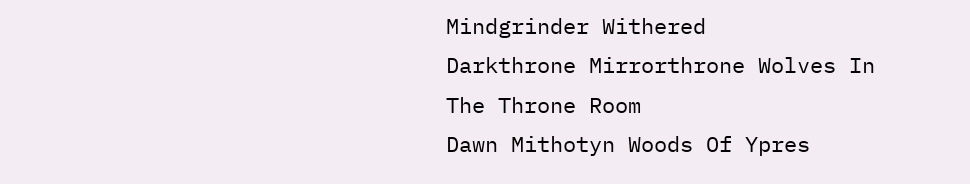Mindgrinder Withered
Darkthrone Mirrorthrone Wolves In The Throne Room
Dawn Mithotyn Woods Of Ypres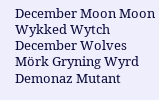December Moon Moon Wykked Wytch
December Wolves Mörk Gryning Wyrd
Demonaz Mutant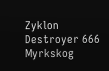Zyklon
Destroyer 666 Myrkskog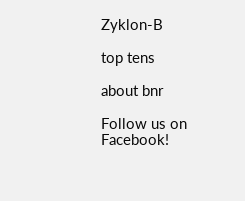Zyklon-B

top tens

about bnr

Follow us on Facebook!